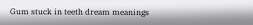Gum stuck in teeth dream meanings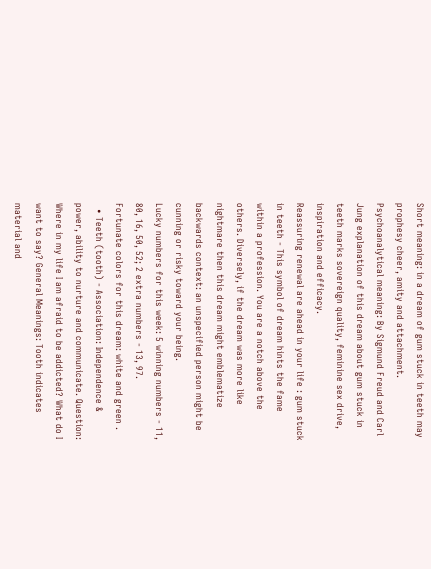Short meaning: in a dream of gum stuck in teeth may prophesy cheer, amity and attachment.
Psychoanalytical meaning: By Sigmund Freud and Carl Jung explanation of this dream about gum stuck in teeth marks sovereign quality, feminine sex drive, inspiration and efficacy.
Reassuring renewal are ahead in your life : gum stuck in teeth - This symbol of dream hints the fame within a profession. You are a notch above the others. Diversely, if the dream was more like nightmare then this dream might emblematize backwards context: an unspecified person might be cunning or risky toward your being.
Lucky numbers for this week: 5 winning numbers - 11, 80, 16, 50, 52; 2 extra numbers - 13, 97.
Fortunate colors for this dream: white and green .
  • Teeth (tooth) - Association: Independence & power, ability to nurture and communicate. Question: Where in my life I am afraid to be addicted? What do I want to say? General Meanings: Tooth indicates material and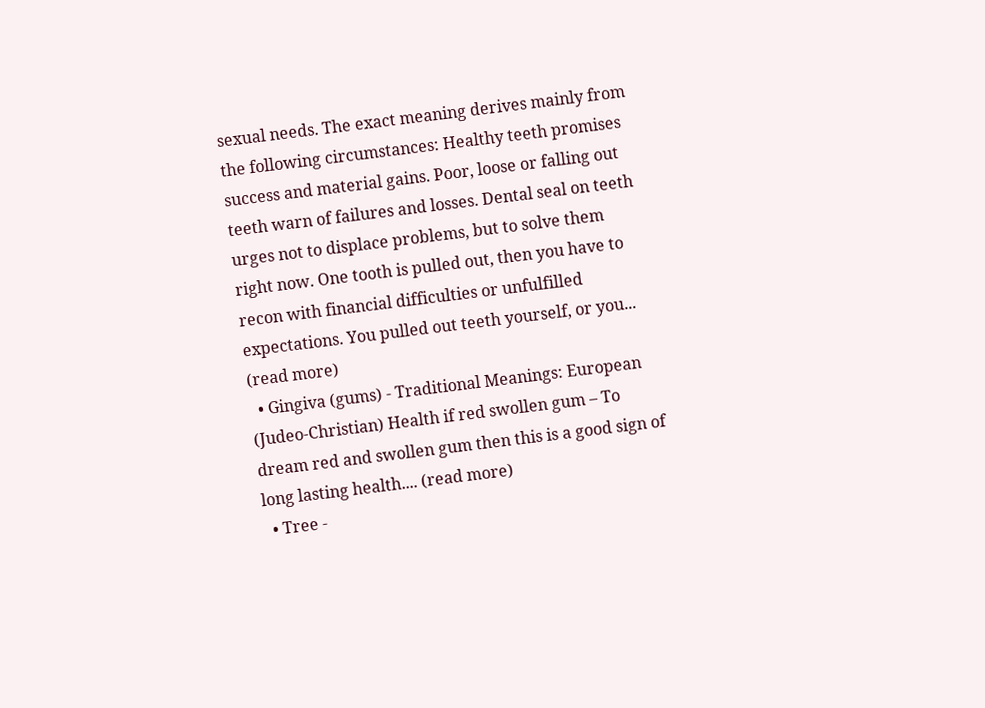sexual needs. The exact meaning derives mainly from the following circumstances: Healthy teeth promises success and material gains. Poor, loose or falling out teeth warn of failures and losses. Dental seal on teeth urges not to displace problems, but to solve them right now. One tooth is pulled out, then you have to recon with financial difficulties or unfulfilled expectations. You pulled out teeth yourself, or you... (read more)
  • Gingiva (gums) - Traditional Meanings: European (Judeo-Christian) Health if red swollen gum – To dream red and swollen gum then this is a good sign of long lasting health.... (read more)
  • Tree -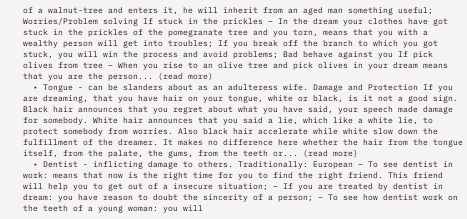of a walnut-tree and enters it, he will inherit from an aged man something useful; Worries/Problem solving If stuck in the prickles – In the dream your clothes have got stuck in the prickles of the pomegranate tree and you torn, means that you with a wealthy person will get into troubles; If you break off the branch to which you got stuck, you will win the process and avoid problems; Bad behave against you If pick olives from tree – When you rise to an olive tree and pick olives in your dream means that you are the person... (read more)
  • Tongue - can be slanders about as an adulteress wife. Damage and Protection If you are dreaming, that you have hair on your tongue, white or black, is it not a good sign. Black hair announces that you regret about what you have said, your speech made damage for somebody. White hair announces that you said a lie, which like a white lie, to protect somebody from worries. Also black hair accelerate while white slow down the fulfillment of the dreamer. It makes no difference here whether the hair from the tongue itself, from the palate, the gums, from the teeth or... (read more)
  • Dentist - inflicting damage to others. Traditionally: European – To see dentist in work: means that now is the right time for you to find the right friend. This friend will help you to get out of a insecure situation; – If you are treated by dentist in dream: you have reason to doubt the sincerity of a person; – To see how dentist work on the teeth of a young woman: you will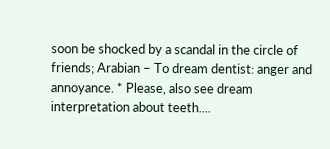soon be shocked by a scandal in the circle of friends; Arabian – To dream dentist: anger and annoyance. * Please, also see dream interpretation about teeth....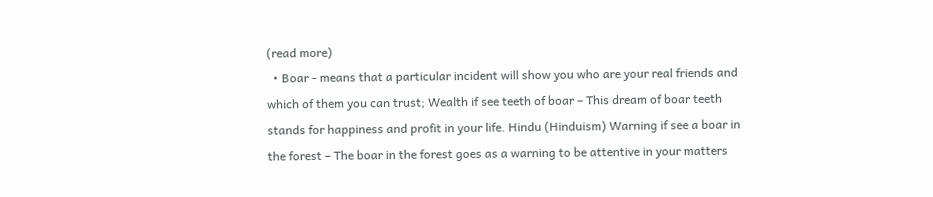(read more)
  • Boar - means that a particular incident will show you who are your real friends and which of them you can trust; Wealth if see teeth of boar – This dream of boar teeth stands for happiness and profit in your life. Hindu (Hinduism) Warning if see a boar in the forest – The boar in the forest goes as a warning to be attentive in your matters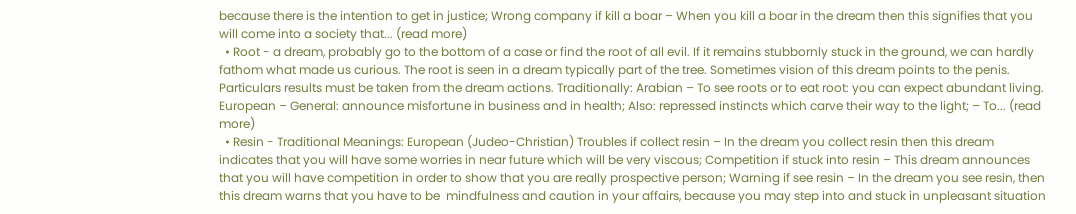because there is the intention to get in justice; Wrong company if kill a boar – When you kill a boar in the dream then this signifies that you will come into a society that... (read more)
  • Root - a dream, probably go to the bottom of a case or find the root of all evil. If it remains stubbornly stuck in the ground, we can hardly fathom what made us curious. The root is seen in a dream typically part of the tree. Sometimes vision of this dream points to the penis. Particulars results must be taken from the dream actions. Traditionally: Arabian – To see roots or to eat root: you can expect abundant living. European – General: announce misfortune in business and in health; Also: repressed instincts which carve their way to the light; – To... (read more)
  • Resin - Traditional Meanings: European (Judeo-Christian) Troubles if collect resin – In the dream you collect resin then this dream indicates that you will have some worries in near future which will be very viscous; Competition if stuck into resin – This dream announces that you will have competition in order to show that you are really prospective person; Warning if see resin – In the dream you see resin, then this dream warns that you have to be  mindfulness and caution in your affairs, because you may step into and stuck in unpleasant situation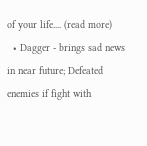of your life.... (read more)
  • Dagger - brings sad news in near future; Defeated enemies if fight with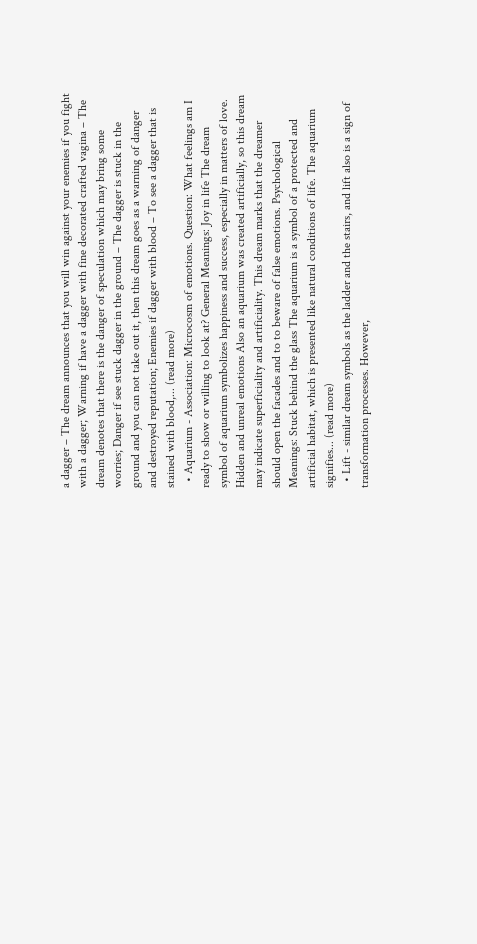a dagger – The dream announces that you will win against your enemies if you fight with a dagger; Warning if have a dagger with fine decorated crafted vagina – The dream denotes that there is the danger of speculation which may bring some worries; Danger if see stuck dagger in the ground – The dagger is stuck in the ground and you can not take out it, then this dream goes as a warning of danger and destroyed reputation; Enemies if dagger with blood – To see a dagger that is stained with blood,... (read more)
  • Aquarium - Association: Microcosm of emotions. Question: What feelings am I ready to show or willing to look at? General Meanings: Joy in life The dream symbol of aquarium symbolizes happiness and success, especially in matters of love. Hidden and unreal emotions Also an aquarium was created artificially, so this dream may indicate superficiality and artificiality. This dream marks that the dreamer should open the facades and to to beware of false emotions. Psychological Meanings: Stuck behind the glass The aquarium is a symbol of a protected and artificial habitat, which is presented like natural conditions of life. The aquarium signifies... (read more)
  • Lift - similar dream symbols as the ladder and the stairs, and lift also is a sign of transformation processes. However,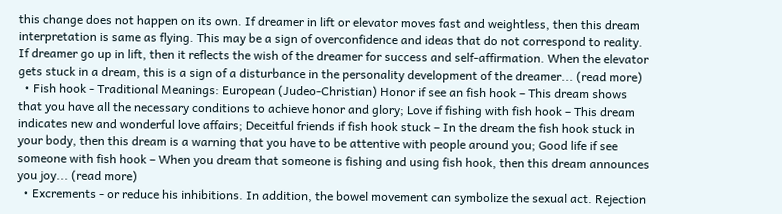this change does not happen on its own. If dreamer in lift or elevator moves fast and weightless, then this dream interpretation is same as flying. This may be a sign of overconfidence and ideas that do not correspond to reality. If dreamer go up in lift, then it reflects the wish of the dreamer for success and self-affirmation. When the elevator gets stuck in a dream, this is a sign of a disturbance in the personality development of the dreamer... (read more)
  • Fish hook - Traditional Meanings: European (Judeo-Christian) Honor if see an fish hook – This dream shows that you have all the necessary conditions to achieve honor and glory; Love if fishing with fish hook – This dream indicates new and wonderful love affairs; Deceitful friends if fish hook stuck – In the dream the fish hook stuck in your body, then this dream is a warning that you have to be attentive with people around you; Good life if see someone with fish hook – When you dream that someone is fishing and using fish hook, then this dream announces you joy... (read more)
  • Excrements - or reduce his inhibitions. In addition, the bowel movement can symbolize the sexual act. Rejection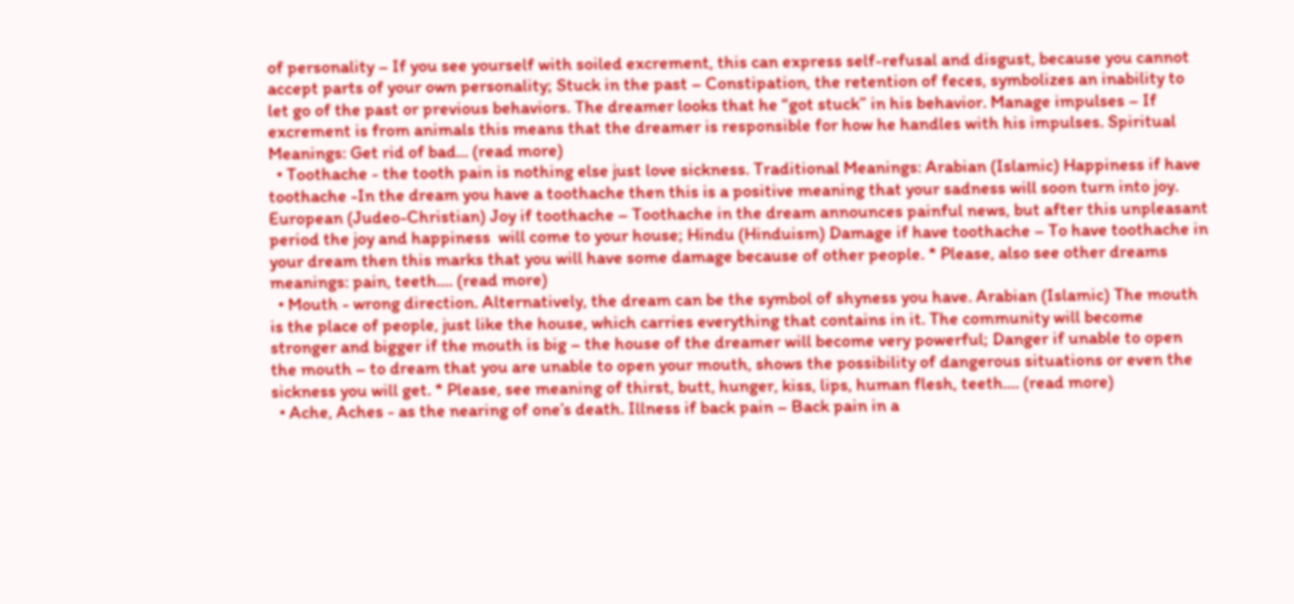of personality – If you see yourself with soiled excrement, this can express self-refusal and disgust, because you cannot accept parts of your own personality; Stuck in the past – Constipation, the retention of feces, symbolizes an inability to let go of the past or previous behaviors. The dreamer looks that he “got stuck” in his behavior. Manage impulses – If excrement is from animals this means that the dreamer is responsible for how he handles with his impulses. Spiritual Meanings: Get rid of bad... (read more)
  • Toothache - the tooth pain is nothing else just love sickness. Traditional Meanings: Arabian (Islamic) Happiness if have toothache -In the dream you have a toothache then this is a positive meaning that your sadness will soon turn into joy. European (Judeo-Christian) Joy if toothache – Toothache in the dream announces painful news, but after this unpleasant period the joy and happiness  will come to your house; Hindu (Hinduism) Damage if have toothache – To have toothache in your dream then this marks that you will have some damage because of other people. * Please, also see other dreams meanings: pain, teeth.... (read more)
  • Mouth - wrong direction. Alternatively, the dream can be the symbol of shyness you have. Arabian (Islamic) The mouth is the place of people, just like the house, which carries everything that contains in it. The community will become stronger and bigger if the mouth is big – the house of the dreamer will become very powerful; Danger if unable to open the mouth – to dream that you are unable to open your mouth, shows the possibility of dangerous situations or even the sickness you will get. * Please, see meaning of thirst, butt, hunger, kiss, lips, human flesh, teeth.... (read more)
  • Ache, Aches - as the nearing of one’s death. Illness if back pain – Back pain in a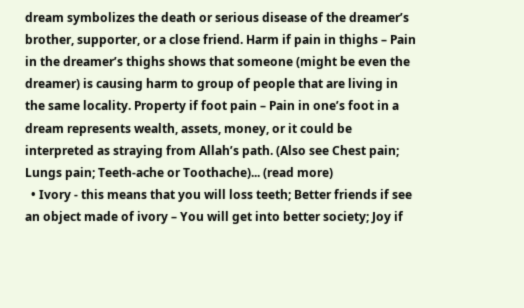dream symbolizes the death or serious disease of the dreamer’s brother, supporter, or a close friend. Harm if pain in thighs – Pain in the dreamer’s thighs shows that someone (might be even the dreamer) is causing harm to group of people that are living in the same locality. Property if foot pain – Pain in one’s foot in a dream represents wealth, assets, money, or it could be interpreted as straying from Allah’s path. (Also see Chest pain; Lungs pain; Teeth-ache or Toothache)... (read more)
  • Ivory - this means that you will loss teeth; Better friends if see an object made of ivory – You will get into better society; Joy if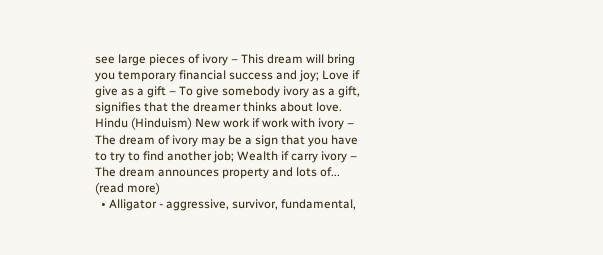see large pieces of ivory – This dream will bring you temporary financial success and joy; Love if give as a gift – To give somebody ivory as a gift, signifies that the dreamer thinks about love. Hindu (Hinduism) New work if work with ivory – The dream of ivory may be a sign that you have to try to find another job; Wealth if carry ivory – The dream announces property and lots of... (read more)
  • Alligator - aggressive, survivor, fundamental,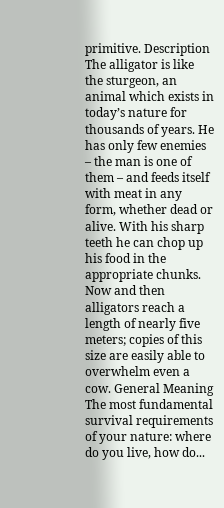primitive. Description The alligator is like the sturgeon, an animal which exists in today’s nature for thousands of years. He has only few enemies – the man is one of them – and feeds itself with meat in any form, whether dead or alive. With his sharp teeth he can chop up his food in the appropriate chunks. Now and then alligators reach a length of nearly five meters; copies of this size are easily able to overwhelm even a cow. General Meaning The most fundamental survival requirements of your nature: where do you live, how do...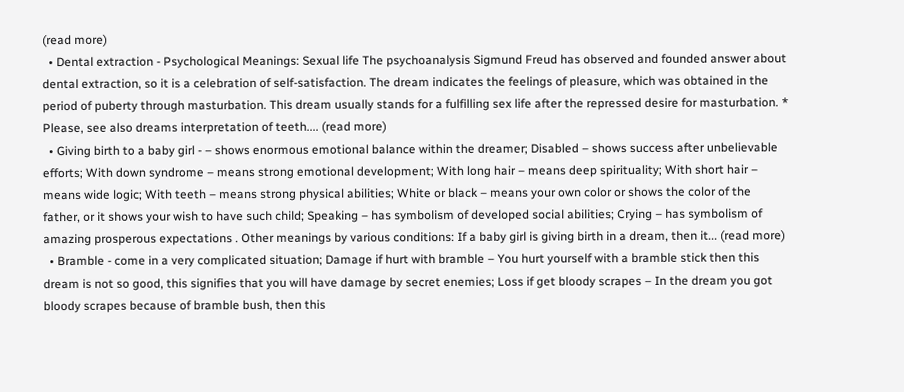(read more)
  • Dental extraction - Psychological Meanings: Sexual life The psychoanalysis Sigmund Freud has observed and founded answer about dental extraction, so it is a celebration of self-satisfaction. The dream indicates the feelings of pleasure, which was obtained in the period of puberty through masturbation. This dream usually stands for a fulfilling sex life after the repressed desire for masturbation. * Please, see also dreams interpretation of teeth.... (read more)
  • Giving birth to a baby girl - – shows enormous emotional balance within the dreamer; Disabled – shows success after unbelievable efforts; With down syndrome – means strong emotional development; With long hair – means deep spirituality; With short hair – means wide logic; With teeth – means strong physical abilities; White or black – means your own color or shows the color of the father, or it shows your wish to have such child; Speaking – has symbolism of developed social abilities; Crying – has symbolism of amazing prosperous expectations . Other meanings by various conditions: If a baby girl is giving birth in a dream, then it... (read more)
  • Bramble - come in a very complicated situation; Damage if hurt with bramble – You hurt yourself with a bramble stick then this dream is not so good, this signifies that you will have damage by secret enemies; Loss if get bloody scrapes – In the dream you got bloody scrapes because of bramble bush, then this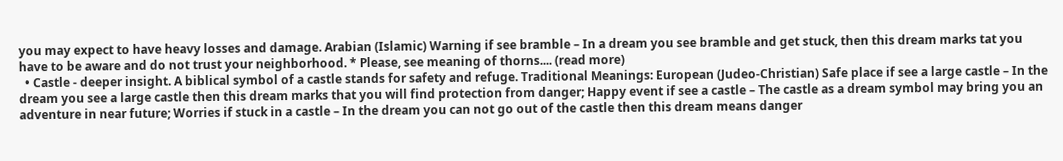you may expect to have heavy losses and damage. Arabian (Islamic) Warning if see bramble – In a dream you see bramble and get stuck, then this dream marks tat you have to be aware and do not trust your neighborhood. * Please, see meaning of thorns.... (read more)
  • Castle - deeper insight. A biblical symbol of a castle stands for safety and refuge. Traditional Meanings: European (Judeo-Christian) Safe place if see a large castle – In the dream you see a large castle then this dream marks that you will find protection from danger; Happy event if see a castle – The castle as a dream symbol may bring you an adventure in near future; Worries if stuck in a castle – In the dream you can not go out of the castle then this dream means danger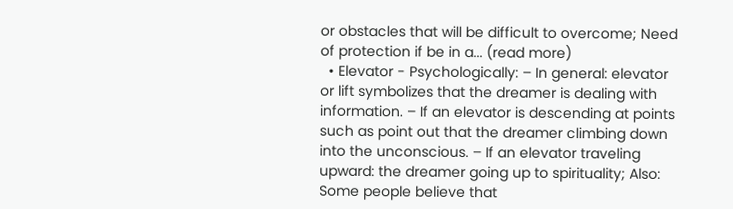or obstacles that will be difficult to overcome; Need of protection if be in a... (read more)
  • Elevator - Psychologically: – In general: elevator or lift symbolizes that the dreamer is dealing with information. – If an elevator is descending at points such as point out that the dreamer climbing down into the unconscious. – If an elevator traveling upward: the dreamer going up to spirituality; Also: Some people believe that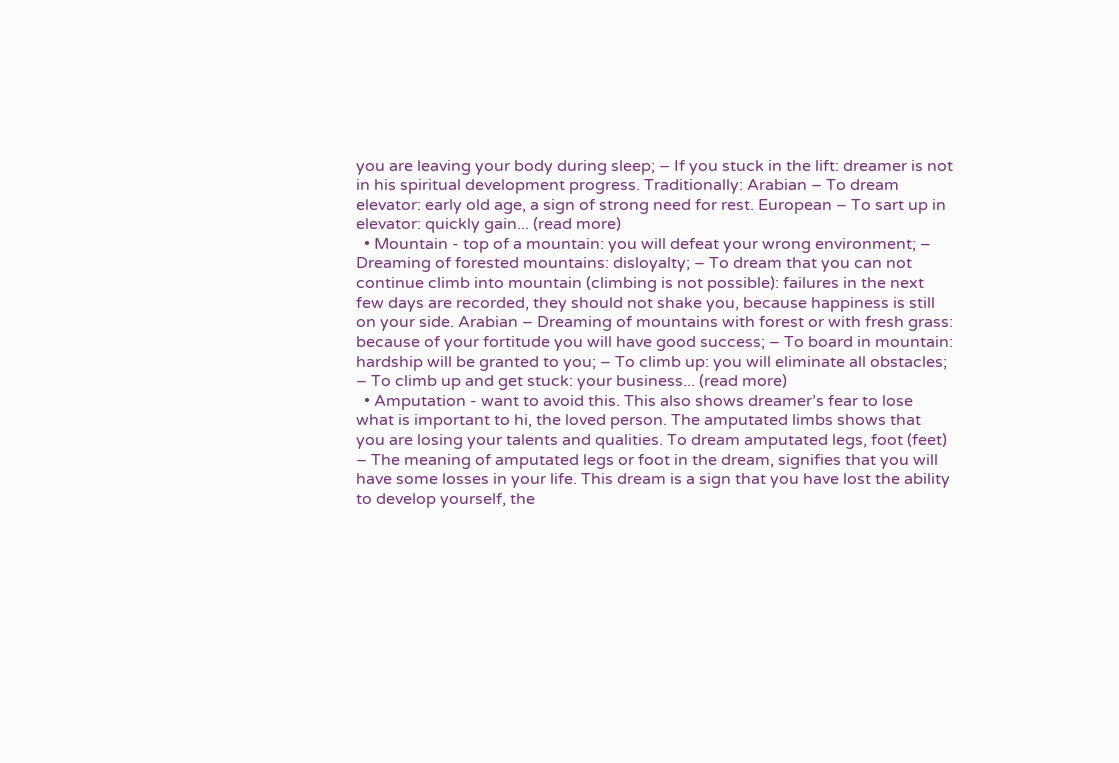you are leaving your body during sleep; – If you stuck in the lift: dreamer is not in his spiritual development progress. Traditionally: Arabian – To dream elevator: early old age, a sign of strong need for rest. European – To sart up in elevator: quickly gain... (read more)
  • Mountain - top of a mountain: you will defeat your wrong environment; – Dreaming of forested mountains: disloyalty; – To dream that you can not continue climb into mountain (climbing is not possible): failures in the next few days are recorded, they should not shake you, because happiness is still on your side. Arabian – Dreaming of mountains with forest or with fresh grass: because of your fortitude you will have good success; – To board in mountain: hardship will be granted to you; – To climb up: you will eliminate all obstacles; – To climb up and get stuck: your business... (read more)
  • Amputation - want to avoid this. This also shows dreamer’s fear to lose what is important to hi, the loved person. The amputated limbs shows that you are losing your talents and qualities. To dream amputated legs, foot (feet) – The meaning of amputated legs or foot in the dream, signifies that you will have some losses in your life. This dream is a sign that you have lost the ability to develop yourself, the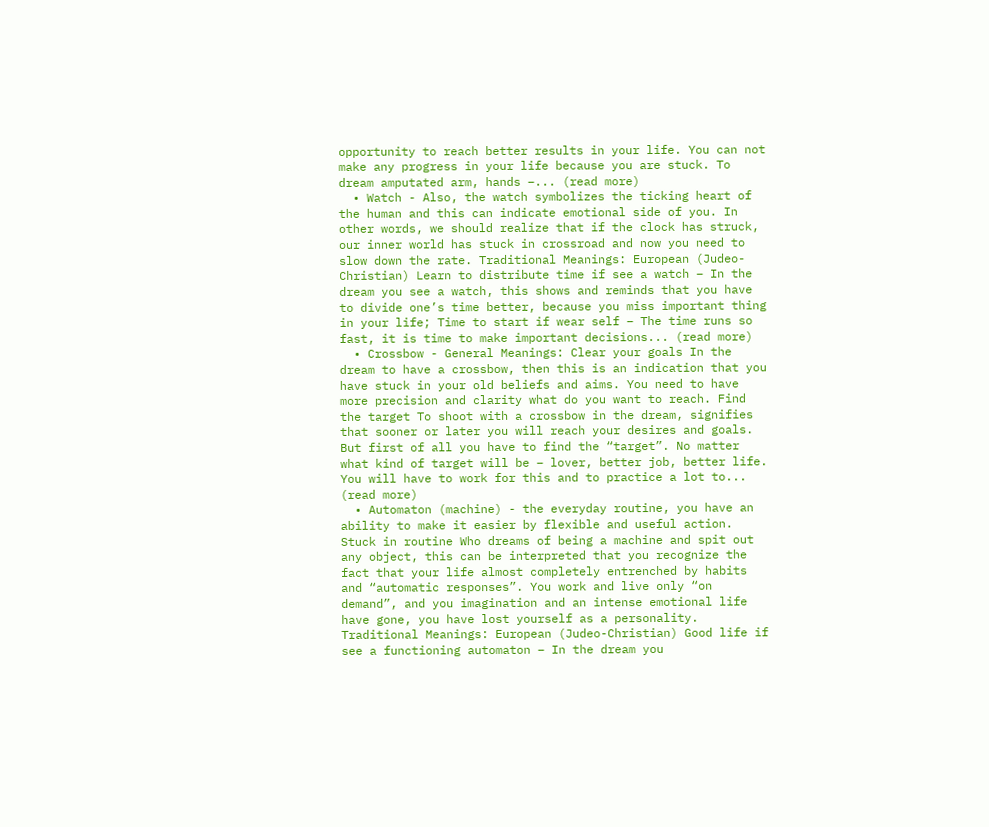opportunity to reach better results in your life. You can not make any progress in your life because you are stuck. To dream amputated arm, hands –... (read more)
  • Watch - Also, the watch symbolizes the ticking heart of the human and this can indicate emotional side of you. In other words, we should realize that if the clock has struck, our inner world has stuck in crossroad and now you need to slow down the rate. Traditional Meanings: European (Judeo-Christian) Learn to distribute time if see a watch – In the dream you see a watch, this shows and reminds that you have to divide one’s time better, because you miss important thing in your life; Time to start if wear self – The time runs so fast, it is time to make important decisions... (read more)
  • Crossbow - General Meanings: Clear your goals In the dream to have a crossbow, then this is an indication that you have stuck in your old beliefs and aims. You need to have more precision and clarity what do you want to reach. Find the target To shoot with a crossbow in the dream, signifies that sooner or later you will reach your desires and goals. But first of all you have to find the “target”. No matter what kind of target will be – lover, better job, better life. You will have to work for this and to practice a lot to... (read more)
  • Automaton (machine) - the everyday routine, you have an ability to make it easier by flexible and useful action. Stuck in routine Who dreams of being a machine and spit out any object, this can be interpreted that you recognize the fact that your life almost completely entrenched by habits and “automatic responses”. You work and live only “on demand”, and you imagination and an intense emotional life have gone, you have lost yourself as a personality. Traditional Meanings: European (Judeo-Christian) Good life if see a functioning automaton – In the dream you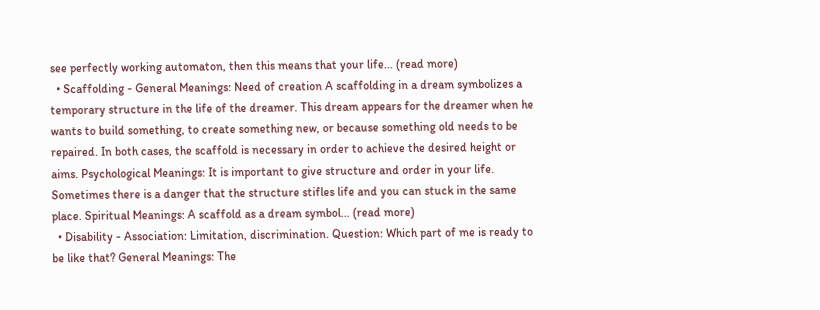see perfectly working automaton, then this means that your life... (read more)
  • Scaffolding - General Meanings: Need of creation A scaffolding in a dream symbolizes a temporary structure in the life of the dreamer. This dream appears for the dreamer when he wants to build something, to create something new, or because something old needs to be repaired. In both cases, the scaffold is necessary in order to achieve the desired height or aims. Psychological Meanings: It is important to give structure and order in your life. Sometimes there is a danger that the structure stifles life and you can stuck in the same place. Spiritual Meanings: A scaffold as a dream symbol... (read more)
  • Disability - Association: Limitation, discrimination. Question: Which part of me is ready to be like that? General Meanings: The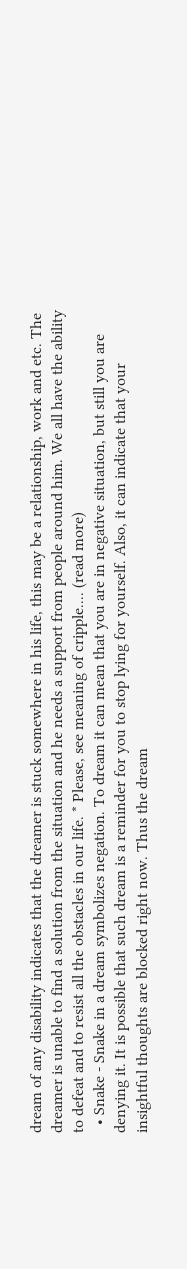dream of any disability indicates that the dreamer is stuck somewhere in his life, this may be a relationship, work and etc. The dreamer is unable to find a solution from the situation and he needs a support from people around him. We all have the ability to defeat and to resist all the obstacles in our life. * Please, see meaning of cripple.... (read more)
  • Snake - Snake in a dream symbolizes negation. To dream it can mean that you are in negative situation, but still you are denying it. It is possible that such dream is a reminder for you to stop lying for yourself. Also, it can indicate that your insightful thoughts are blocked right now. Thus the dream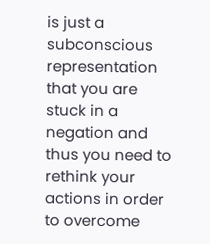is just a subconscious representation that you are stuck in a negation and thus you need to rethink your actions in order to overcome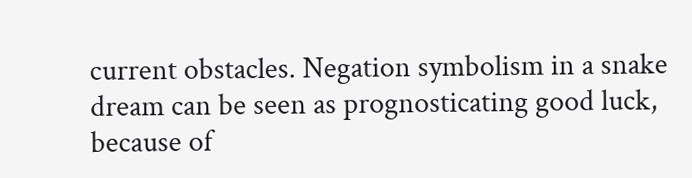current obstacles. Negation symbolism in a snake dream can be seen as prognosticating good luck, because of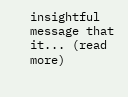insightful message that it... (read more)